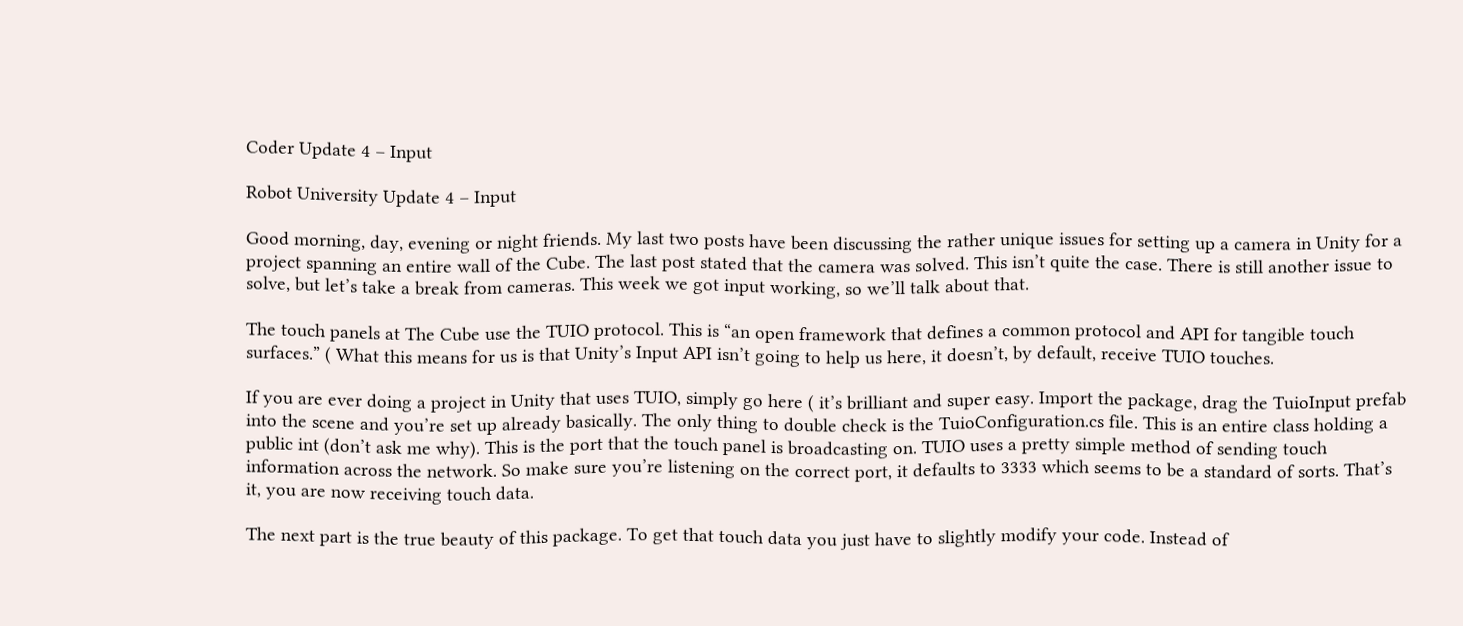Coder Update 4 – Input

Robot University Update 4 – Input

Good morning, day, evening or night friends. My last two posts have been discussing the rather unique issues for setting up a camera in Unity for a project spanning an entire wall of the Cube. The last post stated that the camera was solved. This isn’t quite the case. There is still another issue to solve, but let’s take a break from cameras. This week we got input working, so we’ll talk about that.

The touch panels at The Cube use the TUIO protocol. This is “an open framework that defines a common protocol and API for tangible touch surfaces.” ( What this means for us is that Unity’s Input API isn’t going to help us here, it doesn’t, by default, receive TUIO touches.

If you are ever doing a project in Unity that uses TUIO, simply go here ( it’s brilliant and super easy. Import the package, drag the TuioInput prefab into the scene and you’re set up already basically. The only thing to double check is the TuioConfiguration.cs file. This is an entire class holding a public int (don’t ask me why). This is the port that the touch panel is broadcasting on. TUIO uses a pretty simple method of sending touch information across the network. So make sure you’re listening on the correct port, it defaults to 3333 which seems to be a standard of sorts. That’s it, you are now receiving touch data.

The next part is the true beauty of this package. To get that touch data you just have to slightly modify your code. Instead of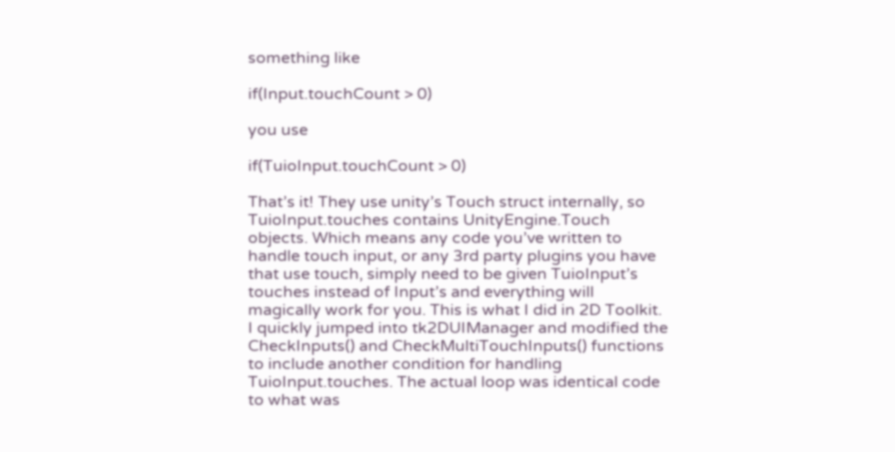something like

if(Input.touchCount > 0)

you use

if(TuioInput.touchCount > 0)

That’s it! They use unity’s Touch struct internally, so TuioInput.touches contains UnityEngine.Touch objects. Which means any code you’ve written to handle touch input, or any 3rd party plugins you have that use touch, simply need to be given TuioInput’s touches instead of Input’s and everything will magically work for you. This is what I did in 2D Toolkit. I quickly jumped into tk2DUIManager and modified the CheckInputs() and CheckMultiTouchInputs() functions to include another condition for handling TuioInput.touches. The actual loop was identical code to what was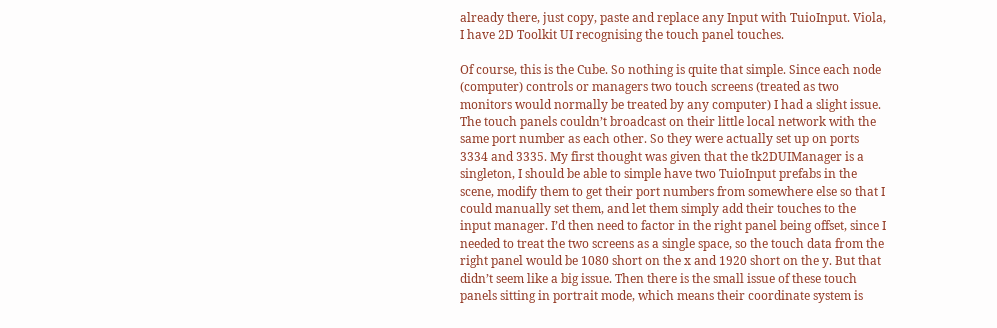already there, just copy, paste and replace any Input with TuioInput. Viola, I have 2D Toolkit UI recognising the touch panel touches.

Of course, this is the Cube. So nothing is quite that simple. Since each node (computer) controls or managers two touch screens (treated as two monitors would normally be treated by any computer) I had a slight issue. The touch panels couldn’t broadcast on their little local network with the same port number as each other. So they were actually set up on ports 3334 and 3335. My first thought was given that the tk2DUIManager is a singleton, I should be able to simple have two TuioInput prefabs in the scene, modify them to get their port numbers from somewhere else so that I could manually set them, and let them simply add their touches to the input manager. I’d then need to factor in the right panel being offset, since I needed to treat the two screens as a single space, so the touch data from the right panel would be 1080 short on the x and 1920 short on the y. But that didn’t seem like a big issue. Then there is the small issue of these touch panels sitting in portrait mode, which means their coordinate system is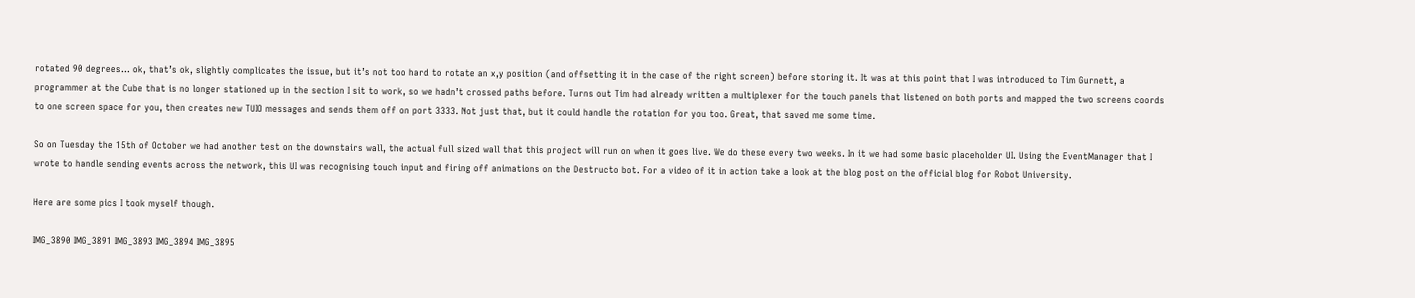rotated 90 degrees… ok, that’s ok, slightly complicates the issue, but it’s not too hard to rotate an x,y position (and offsetting it in the case of the right screen) before storing it. It was at this point that I was introduced to Tim Gurnett, a programmer at the Cube that is no longer stationed up in the section I sit to work, so we hadn’t crossed paths before. Turns out Tim had already written a multiplexer for the touch panels that listened on both ports and mapped the two screens coords to one screen space for you, then creates new TUIO messages and sends them off on port 3333. Not just that, but it could handle the rotation for you too. Great, that saved me some time.

So on Tuesday the 15th of October we had another test on the downstairs wall, the actual full sized wall that this project will run on when it goes live. We do these every two weeks. In it we had some basic placeholder UI. Using the EventManager that I wrote to handle sending events across the network, this UI was recognising touch input and firing off animations on the Destructo bot. For a video of it in action take a look at the blog post on the official blog for Robot University.

Here are some pics I took myself though.

IMG_3890 IMG_3891 IMG_3893 IMG_3894 IMG_3895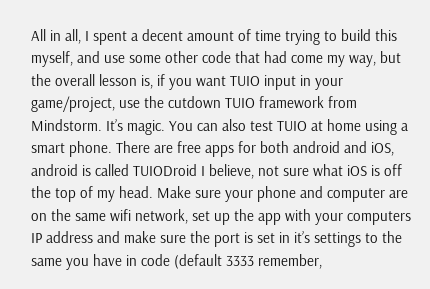All in all, I spent a decent amount of time trying to build this myself, and use some other code that had come my way, but the overall lesson is, if you want TUIO input in your game/project, use the cutdown TUIO framework from Mindstorm. It’s magic. You can also test TUIO at home using a smart phone. There are free apps for both android and iOS, android is called TUIODroid I believe, not sure what iOS is off the top of my head. Make sure your phone and computer are on the same wifi network, set up the app with your computers IP address and make sure the port is set in it’s settings to the same you have in code (default 3333 remember,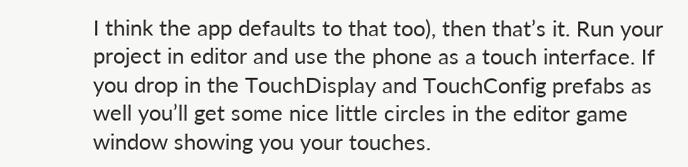I think the app defaults to that too), then that’s it. Run your project in editor and use the phone as a touch interface. If you drop in the TouchDisplay and TouchConfig prefabs as well you’ll get some nice little circles in the editor game window showing you your touches.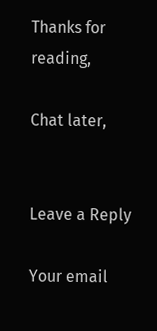Thanks for reading,

Chat later,


Leave a Reply

Your email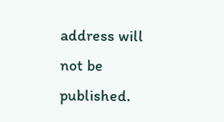address will not be published.